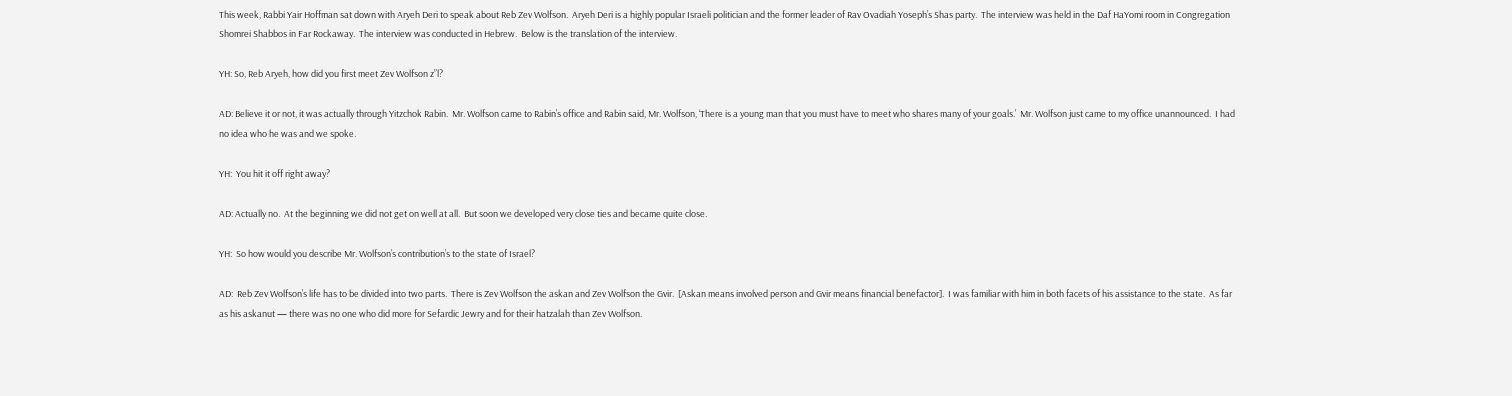This week, Rabbi Yair Hoffman sat down with Aryeh Deri to speak about Reb Zev Wolfson.  Aryeh Deri is a highly popular Israeli politician and the former leader of Rav Ovadiah Yoseph’s Shas party.  The interview was held in the Daf HaYomi room in Congregation Shomrei Shabbos in Far Rockaway.  The interview was conducted in Hebrew.  Below is the translation of the interview.

YH: So, Reb Aryeh, how did you first meet Zev Wolfson z”l?

AD: Believe it or not, it was actually through Yitzchok Rabin.  Mr. Wolfson came to Rabin’s office and Rabin said, Mr. Wolfson, ‘There is a young man that you must have to meet who shares many of your goals.’  Mr. Wolfson just came to my office unannounced.  I had no idea who he was and we spoke.

YH:  You hit it off right away?

AD: Actually no.  At the beginning we did not get on well at all.  But soon we developed very close ties and became quite close.

YH:  So how would you describe Mr. Wolfson’s contribution’s to the state of Israel?

AD:  Reb Zev Wolfson’s life has to be divided into two parts.  There is Zev Wolfson the askan and Zev Wolfson the Gvir.  [Askan means involved person and Gvir means financial benefactor].  I was familiar with him in both facets of his assistance to the state.  As far as his askanut — there was no one who did more for Sefardic Jewry and for their hatzalah than Zev Wolfson.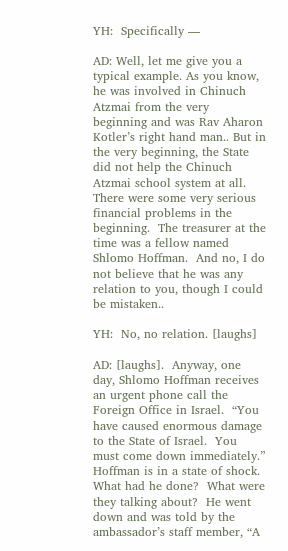YH:  Specifically —

AD: Well, let me give you a typical example. As you know, he was involved in Chinuch Atzmai from the very beginning and was Rav Aharon Kotler’s right hand man.. But in the very beginning, the State did not help the Chinuch Atzmai school system at all.  There were some very serious financial problems in the beginning.  The treasurer at the time was a fellow named Shlomo Hoffman.  And no, I do not believe that he was any relation to you, though I could be mistaken..

YH:  No, no relation. [laughs]

AD: [laughs].  Anyway, one day, Shlomo Hoffman receives an urgent phone call the Foreign Office in Israel.  “You have caused enormous damage to the State of Israel.  You must come down immediately.”  Hoffman is in a state of shock.  What had he done?  What were they talking about?  He went down and was told by the ambassador’s staff member, “A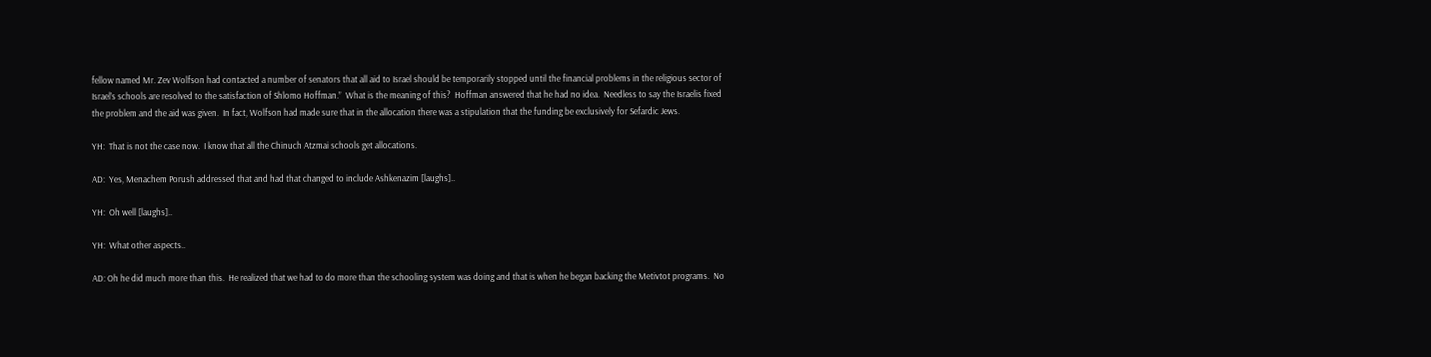fellow named Mr. Zev Wolfson had contacted a number of senators that all aid to Israel should be temporarily stopped until the financial problems in the religious sector of Israel’s schools are resolved to the satisfaction of Shlomo Hoffman.”  What is the meaning of this?  Hoffman answered that he had no idea.  Needless to say the Israelis fixed the problem and the aid was given.  In fact, Wolfson had made sure that in the allocation there was a stipulation that the funding be exclusively for Sefardic Jews.

YH:  That is not the case now.  I know that all the Chinuch Atzmai schools get allocations.

AD:  Yes, Menachem Porush addressed that and had that changed to include Ashkenazim [laughs]..

YH:  Oh well [laughs]..

YH:  What other aspects..

AD: Oh he did much more than this.  He realized that we had to do more than the schooling system was doing and that is when he began backing the Metivtot programs.  No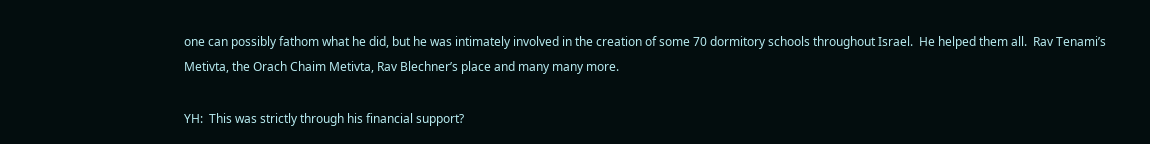one can possibly fathom what he did, but he was intimately involved in the creation of some 70 dormitory schools throughout Israel.  He helped them all.  Rav Tenami’s Metivta, the Orach Chaim Metivta, Rav Blechner’s place and many many more.

YH:  This was strictly through his financial support?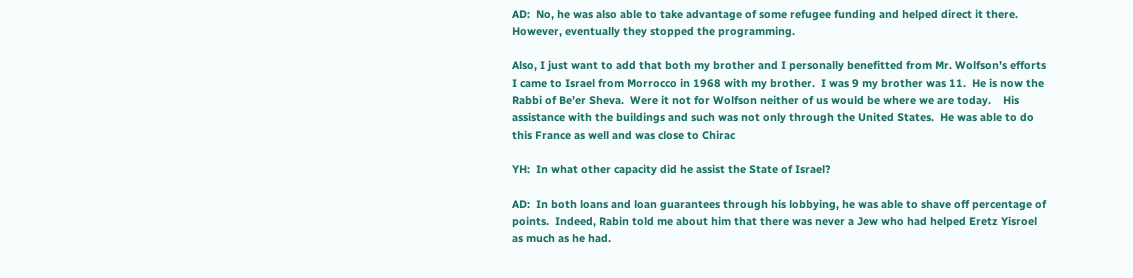AD:  No, he was also able to take advantage of some refugee funding and helped direct it there.  However, eventually they stopped the programming.

Also, I just want to add that both my brother and I personally benefitted from Mr. Wolfson’s efforts  I came to Israel from Morrocco in 1968 with my brother.  I was 9 my brother was 11.  He is now the Rabbi of Be’er Sheva.  Were it not for Wolfson neither of us would be where we are today.    His assistance with the buildings and such was not only through the United States.  He was able to do this France as well and was close to Chirac

YH:  In what other capacity did he assist the State of Israel?

AD:  In both loans and loan guarantees through his lobbying, he was able to shave off percentage of points.  Indeed, Rabin told me about him that there was never a Jew who had helped Eretz Yisroel as much as he had.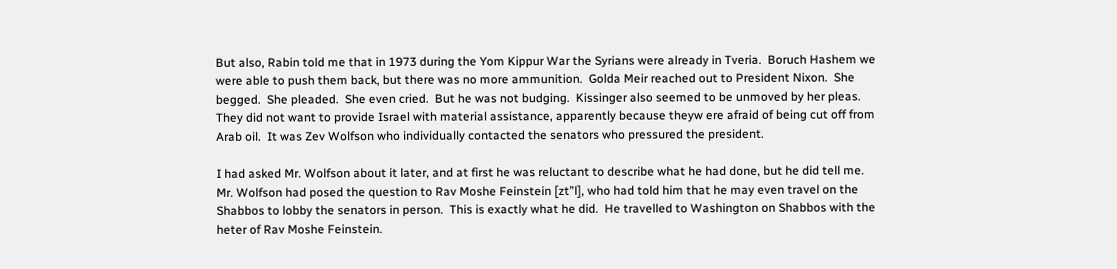But also, Rabin told me that in 1973 during the Yom Kippur War the Syrians were already in Tveria.  Boruch Hashem we were able to push them back, but there was no more ammunition.  Golda Meir reached out to President Nixon.  She begged.  She pleaded.  She even cried.  But he was not budging.  Kissinger also seemed to be unmoved by her pleas.  They did not want to provide Israel with material assistance, apparently because theyw ere afraid of being cut off from Arab oil.  It was Zev Wolfson who individually contacted the senators who pressured the president.

I had asked Mr. Wolfson about it later, and at first he was reluctant to describe what he had done, but he did tell me.  Mr. Wolfson had posed the question to Rav Moshe Feinstein [zt”l], who had told him that he may even travel on the Shabbos to lobby the senators in person.  This is exactly what he did.  He travelled to Washington on Shabbos with the heter of Rav Moshe Feinstein.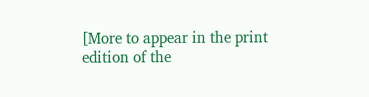[More to appear in the print edition of the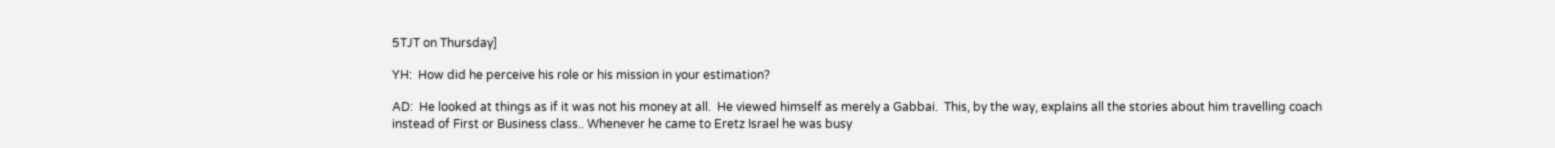5TJT on Thursday]

YH:  How did he perceive his role or his mission in your estimation?

AD:  He looked at things as if it was not his money at all.  He viewed himself as merely a Gabbai.  This, by the way, explains all the stories about him travelling coach instead of First or Business class.. Whenever he came to Eretz Israel he was busy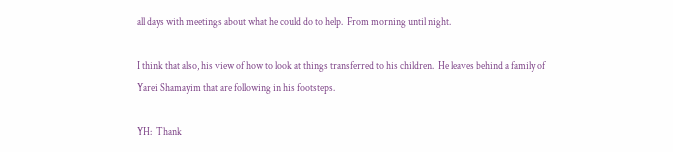all days with meetings about what he could do to help.  From morning until night.

I think that also, his view of how to look at things transferred to his children.  He leaves behind a family of Yarei Shamayim that are following in his footsteps.

YH:  Thank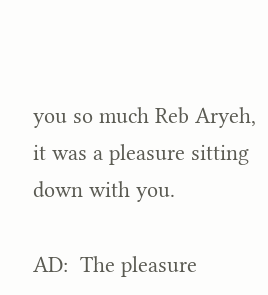you so much Reb Aryeh, it was a pleasure sitting down with you.

AD:  The pleasure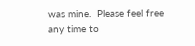was mine.  Please feel free any time to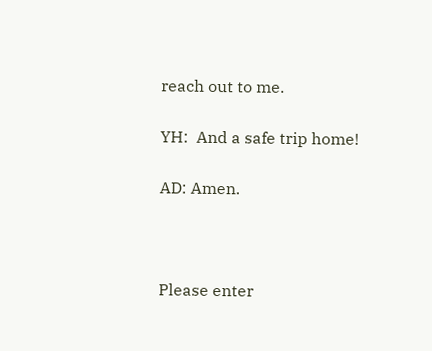reach out to me.

YH:  And a safe trip home!

AD: Amen.



Please enter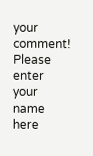your comment!
Please enter your name here